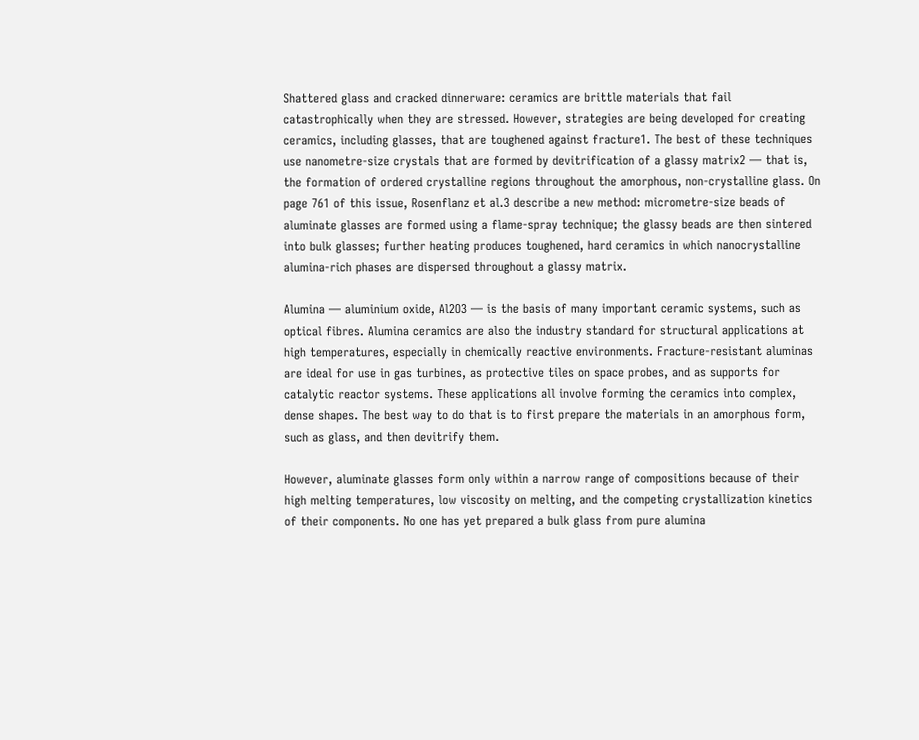Shattered glass and cracked dinnerware: ceramics are brittle materials that fail catastrophically when they are stressed. However, strategies are being developed for creating ceramics, including glasses, that are toughened against fracture1. The best of these techniques use nanometre-size crystals that are formed by devitrification of a glassy matrix2 — that is, the formation of ordered crystalline regions throughout the amorphous, non-crystalline glass. On page 761 of this issue, Rosenflanz et al.3 describe a new method: micrometre-size beads of aluminate glasses are formed using a flame-spray technique; the glassy beads are then sintered into bulk glasses; further heating produces toughened, hard ceramics in which nanocrystalline alumina-rich phases are dispersed throughout a glassy matrix.

Alumina — aluminium oxide, Al2O3 — is the basis of many important ceramic systems, such as optical fibres. Alumina ceramics are also the industry standard for structural applications at high temperatures, especially in chemically reactive environments. Fracture-resistant aluminas are ideal for use in gas turbines, as protective tiles on space probes, and as supports for catalytic reactor systems. These applications all involve forming the ceramics into complex, dense shapes. The best way to do that is to first prepare the materials in an amorphous form, such as glass, and then devitrify them.

However, aluminate glasses form only within a narrow range of compositions because of their high melting temperatures, low viscosity on melting, and the competing crystallization kinetics of their components. No one has yet prepared a bulk glass from pure alumina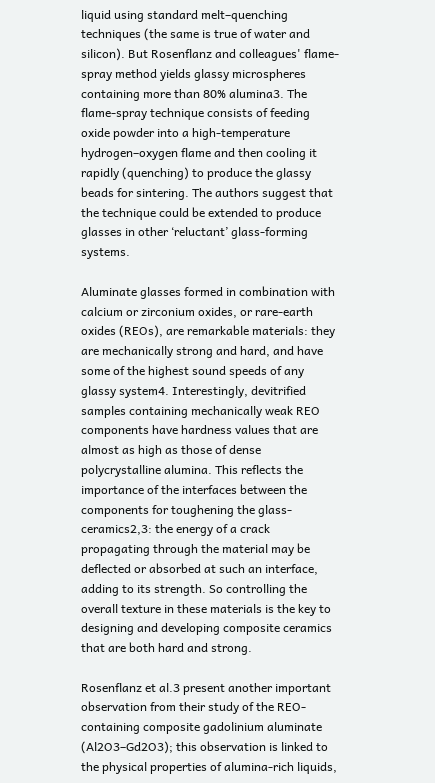liquid using standard melt–quenching techniques (the same is true of water and silicon). But Rosenflanz and colleagues' flame-spray method yields glassy microspheres containing more than 80% alumina3. The flame-spray technique consists of feeding oxide powder into a high-temperature hydrogen–oxygen flame and then cooling it rapidly (quenching) to produce the glassy beads for sintering. The authors suggest that the technique could be extended to produce glasses in other ‘reluctant’ glass-forming systems.

Aluminate glasses formed in combination with calcium or zirconium oxides, or rare-earth oxides (REOs), are remarkable materials: they are mechanically strong and hard, and have some of the highest sound speeds of any glassy system4. Interestingly, devitrified samples containing mechanically weak REO components have hardness values that are almost as high as those of dense polycrystalline alumina. This reflects the importance of the interfaces between the components for toughening the glass-ceramics2,3: the energy of a crack propagating through the material may be deflected or absorbed at such an interface, adding to its strength. So controlling the overall texture in these materials is the key to designing and developing composite ceramics that are both hard and strong.

Rosenflanz et al.3 present another important observation from their study of the REO-containing composite gadolinium aluminate (Al2O3–Gd2O3); this observation is linked to the physical properties of alumina-rich liquids,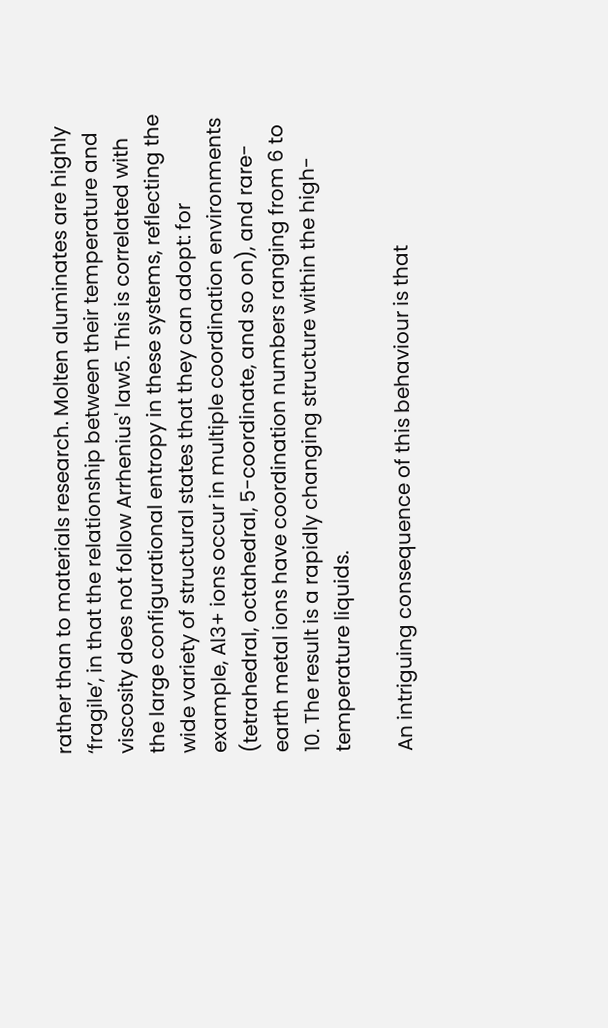rather than to materials research. Molten aluminates are highly ‘fragile’, in that the relationship between their temperature and viscosity does not follow Arrhenius' law5. This is correlated with the large configurational entropy in these systems, reflecting the wide variety of structural states that they can adopt: for example, Al3+ ions occur in multiple coordination environments (tetrahedral, octahedral, 5-coordinate, and so on), and rare-earth metal ions have coordination numbers ranging from 6 to 10. The result is a rapidly changing structure within the high-temperature liquids.

An intriguing consequence of this behaviour is that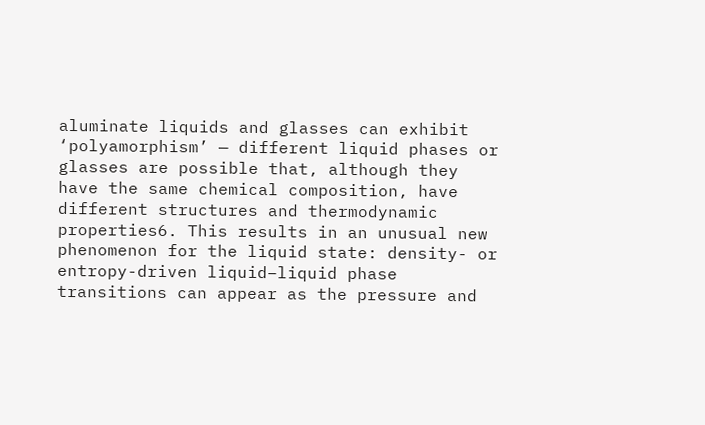aluminate liquids and glasses can exhibit ‘polyamorphism’ — different liquid phases or glasses are possible that, although they have the same chemical composition, have different structures and thermodynamic properties6. This results in an unusual new phenomenon for the liquid state: density- or entropy-driven liquid–liquid phase transitions can appear as the pressure and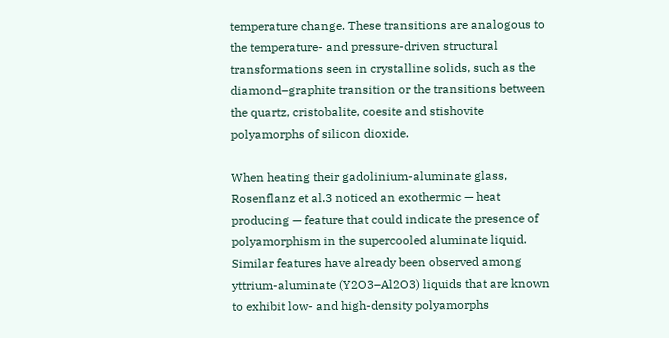temperature change. These transitions are analogous to the temperature- and pressure-driven structural transformations seen in crystalline solids, such as the diamond–graphite transition or the transitions between the quartz, cristobalite, coesite and stishovite polyamorphs of silicon dioxide.

When heating their gadolinium-aluminate glass, Rosenflanz et al.3 noticed an exothermic — heat producing — feature that could indicate the presence of polyamorphism in the supercooled aluminate liquid. Similar features have already been observed among yttrium-aluminate (Y2O3–Al2O3) liquids that are known to exhibit low- and high-density polyamorphs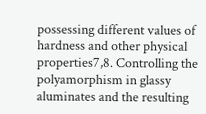possessing different values of hardness and other physical properties7,8. Controlling the polyamorphism in glassy aluminates and the resulting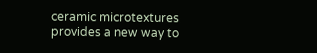ceramic microtextures provides a new way to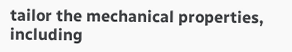tailor the mechanical properties, including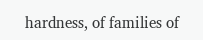hardness, of families of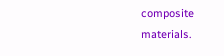composite materials.